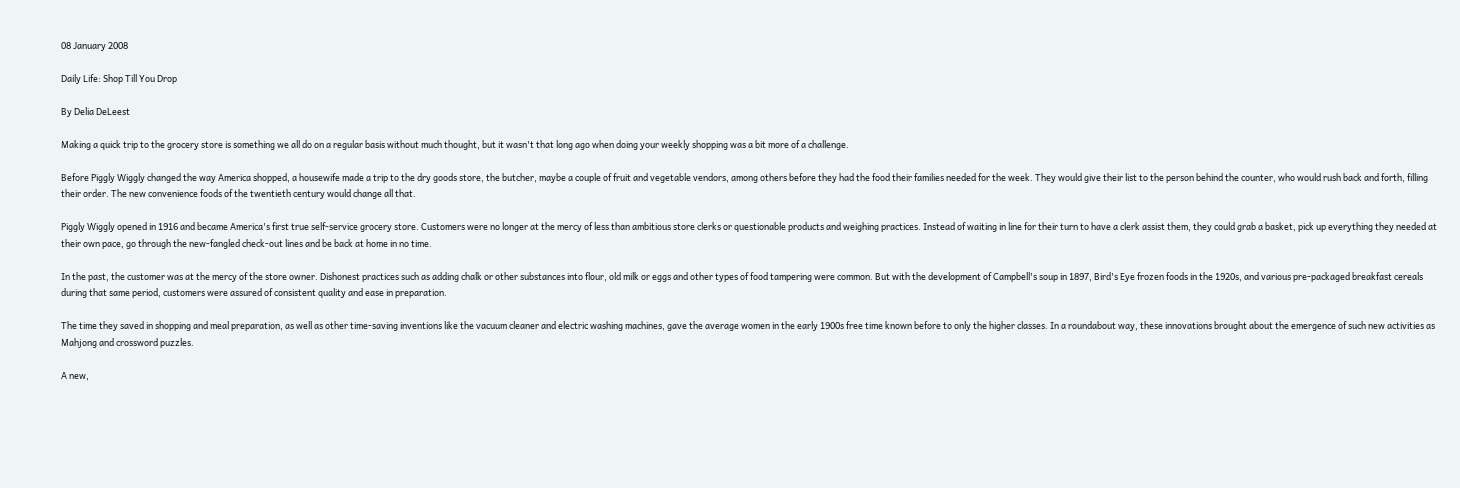08 January 2008

Daily Life: Shop Till You Drop

By Delia DeLeest

Making a quick trip to the grocery store is something we all do on a regular basis without much thought, but it wasn't that long ago when doing your weekly shopping was a bit more of a challenge.

Before Piggly Wiggly changed the way America shopped, a housewife made a trip to the dry goods store, the butcher, maybe a couple of fruit and vegetable vendors, among others before they had the food their families needed for the week. They would give their list to the person behind the counter, who would rush back and forth, filling their order. The new convenience foods of the twentieth century would change all that.

Piggly Wiggly opened in 1916 and became America's first true self-service grocery store. Customers were no longer at the mercy of less than ambitious store clerks or questionable products and weighing practices. Instead of waiting in line for their turn to have a clerk assist them, they could grab a basket, pick up everything they needed at their own pace, go through the new-fangled check-out lines and be back at home in no time.

In the past, the customer was at the mercy of the store owner. Dishonest practices such as adding chalk or other substances into flour, old milk or eggs and other types of food tampering were common. But with the development of Campbell's soup in 1897, Bird's Eye frozen foods in the 1920s, and various pre-packaged breakfast cereals during that same period, customers were assured of consistent quality and ease in preparation.

The time they saved in shopping and meal preparation, as well as other time-saving inventions like the vacuum cleaner and electric washing machines, gave the average women in the early 1900s free time known before to only the higher classes. In a roundabout way, these innovations brought about the emergence of such new activities as Mahjong and crossword puzzles.

A new,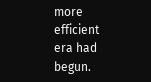more efficient era had begun.